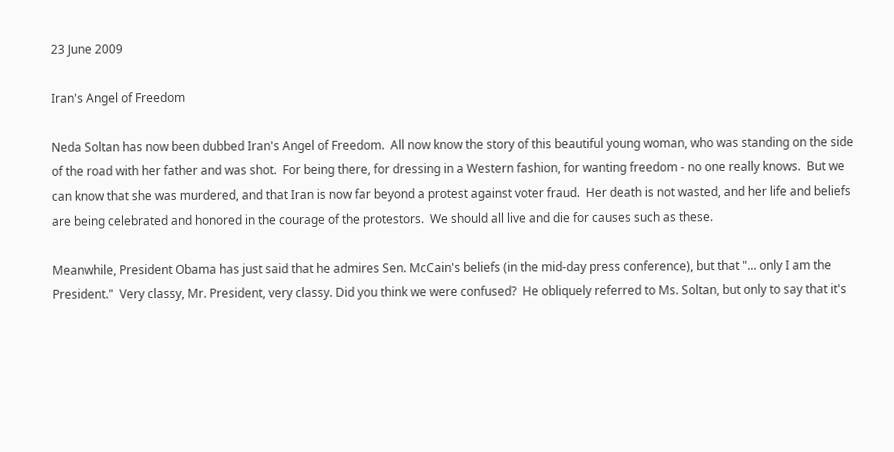23 June 2009

Iran's Angel of Freedom

Neda Soltan has now been dubbed Iran's Angel of Freedom.  All now know the story of this beautiful young woman, who was standing on the side of the road with her father and was shot.  For being there, for dressing in a Western fashion, for wanting freedom - no one really knows.  But we can know that she was murdered, and that Iran is now far beyond a protest against voter fraud.  Her death is not wasted, and her life and beliefs are being celebrated and honored in the courage of the protestors.  We should all live and die for causes such as these.

Meanwhile, President Obama has just said that he admires Sen. McCain's beliefs (in the mid-day press conference), but that "... only I am the President."  Very classy, Mr. President, very classy. Did you think we were confused?  He obliquely referred to Ms. Soltan, but only to say that it's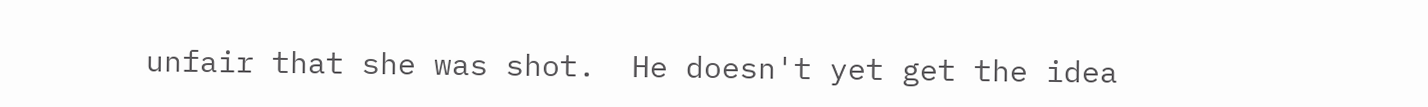unfair that she was shot.  He doesn't yet get the idea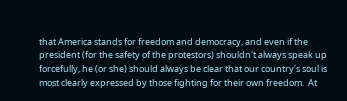that America stands for freedom and democracy, and even if the president (for the safety of the protestors) shouldn't always speak up forcefully, he (or she) should always be clear that our country's soul is most clearly expressed by those fighting for their own freedom.  At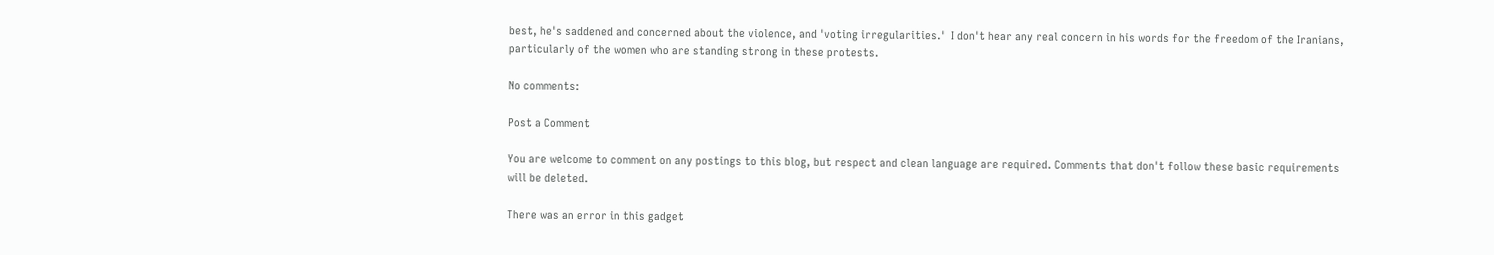best, he's saddened and concerned about the violence, and 'voting irregularities.'  I don't hear any real concern in his words for the freedom of the Iranians, particularly of the women who are standing strong in these protests.

No comments:

Post a Comment

You are welcome to comment on any postings to this blog, but respect and clean language are required. Comments that don't follow these basic requirements will be deleted.

There was an error in this gadget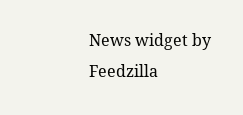News widget by Feedzilla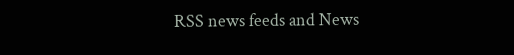RSS news feeds and News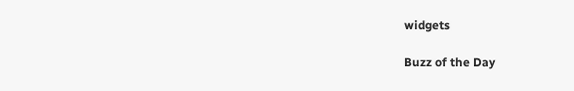widgets

Buzz of the Day